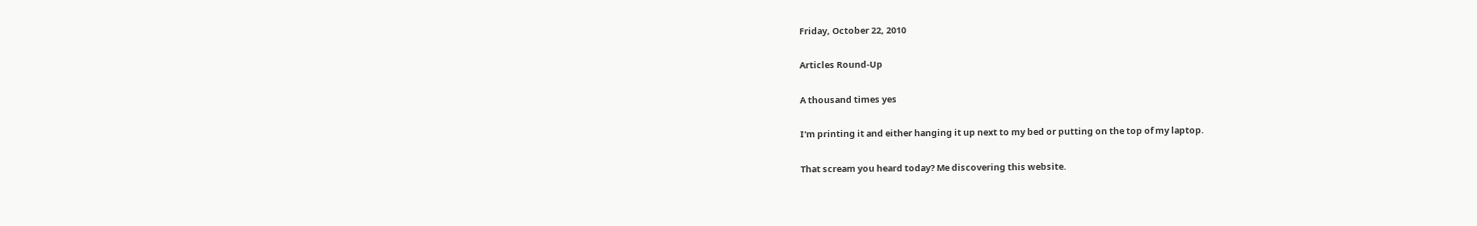Friday, October 22, 2010

Articles Round-Up

A thousand times yes

I'm printing it and either hanging it up next to my bed or putting on the top of my laptop.

That scream you heard today? Me discovering this website.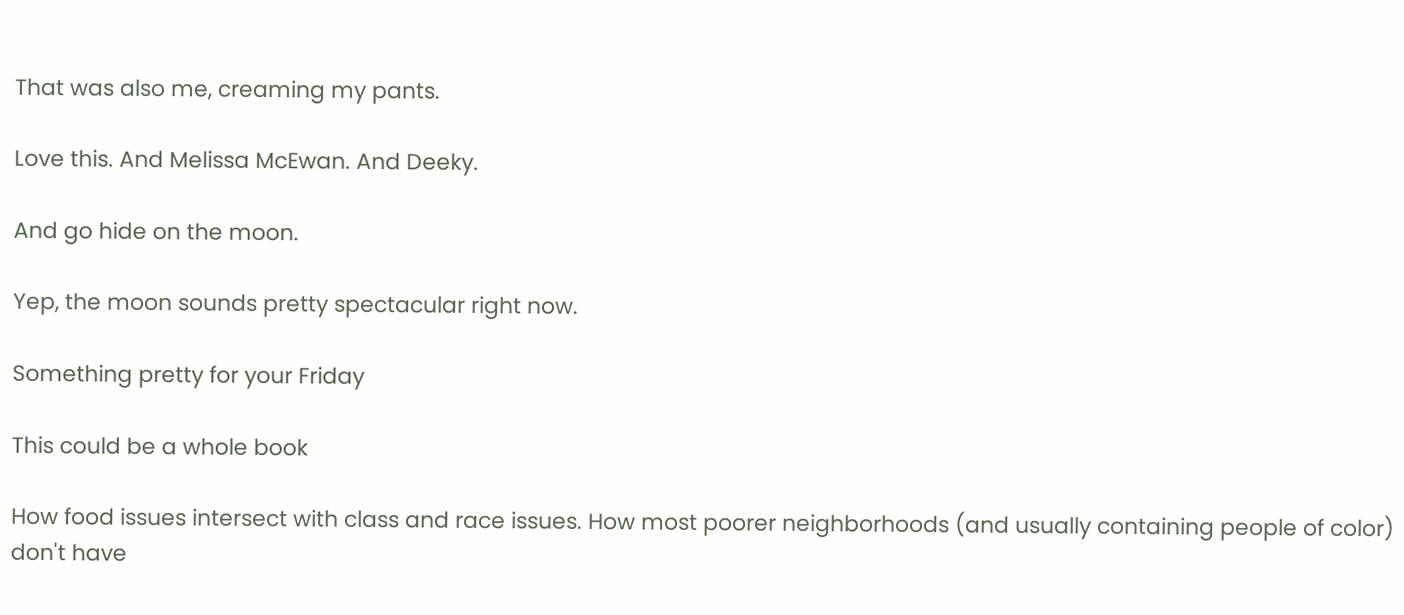That was also me, creaming my pants.

Love this. And Melissa McEwan. And Deeky.

And go hide on the moon.

Yep, the moon sounds pretty spectacular right now.

Something pretty for your Friday

This could be a whole book

How food issues intersect with class and race issues. How most poorer neighborhoods (and usually containing people of color) don't have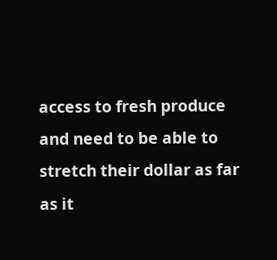access to fresh produce and need to be able to stretch their dollar as far as it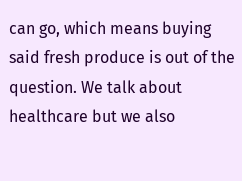can go, which means buying said fresh produce is out of the question. We talk about healthcare but we also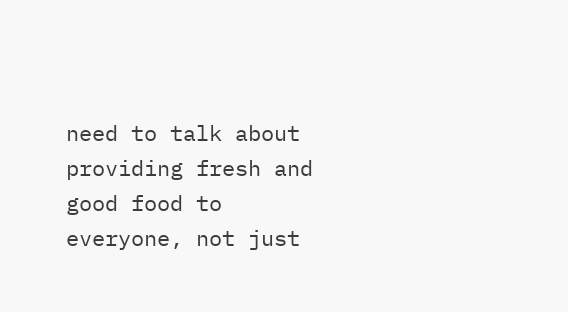need to talk about providing fresh and good food to everyone, not just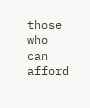those who can afford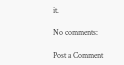it.

No comments:

Post a Comment